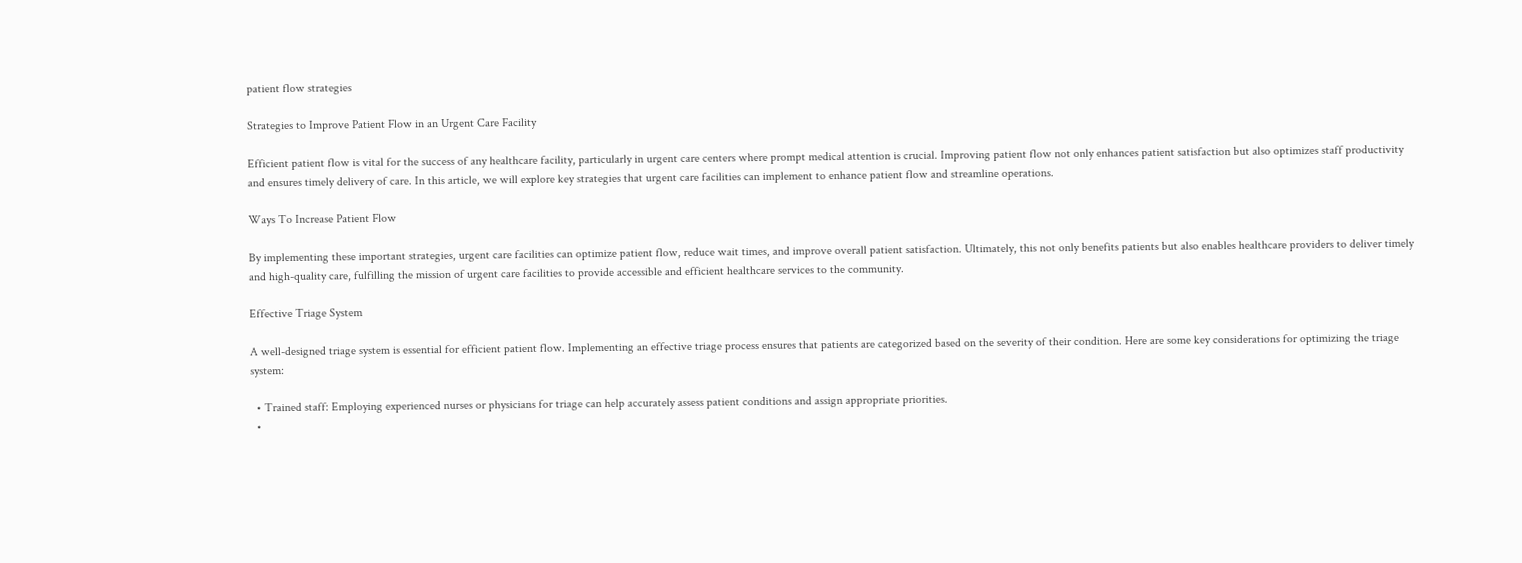patient flow strategies

Strategies to Improve Patient Flow in an Urgent Care Facility

Efficient patient flow is vital for the success of any healthcare facility, particularly in urgent care centers where prompt medical attention is crucial. Improving patient flow not only enhances patient satisfaction but also optimizes staff productivity and ensures timely delivery of care. In this article, we will explore key strategies that urgent care facilities can implement to enhance patient flow and streamline operations.

Ways To Increase Patient Flow

By implementing these important strategies, urgent care facilities can optimize patient flow, reduce wait times, and improve overall patient satisfaction. Ultimately, this not only benefits patients but also enables healthcare providers to deliver timely and high-quality care, fulfilling the mission of urgent care facilities to provide accessible and efficient healthcare services to the community.

Effective Triage System

A well-designed triage system is essential for efficient patient flow. Implementing an effective triage process ensures that patients are categorized based on the severity of their condition. Here are some key considerations for optimizing the triage system:

  • Trained staff: Employing experienced nurses or physicians for triage can help accurately assess patient conditions and assign appropriate priorities.
  •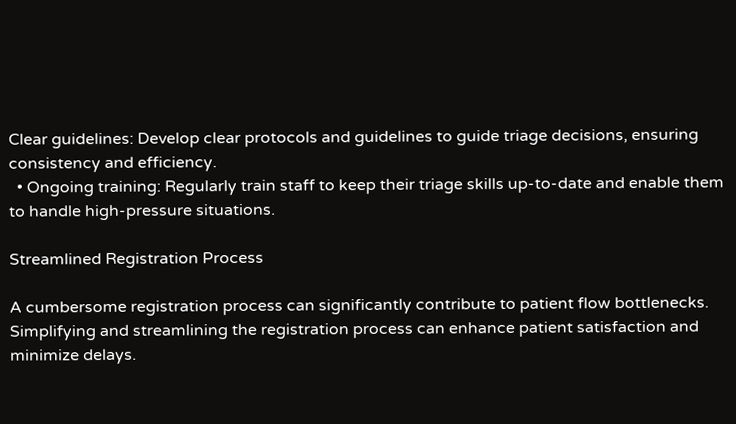Clear guidelines: Develop clear protocols and guidelines to guide triage decisions, ensuring consistency and efficiency.
  • Ongoing training: Regularly train staff to keep their triage skills up-to-date and enable them to handle high-pressure situations.

Streamlined Registration Process

A cumbersome registration process can significantly contribute to patient flow bottlenecks. Simplifying and streamlining the registration process can enhance patient satisfaction and minimize delays.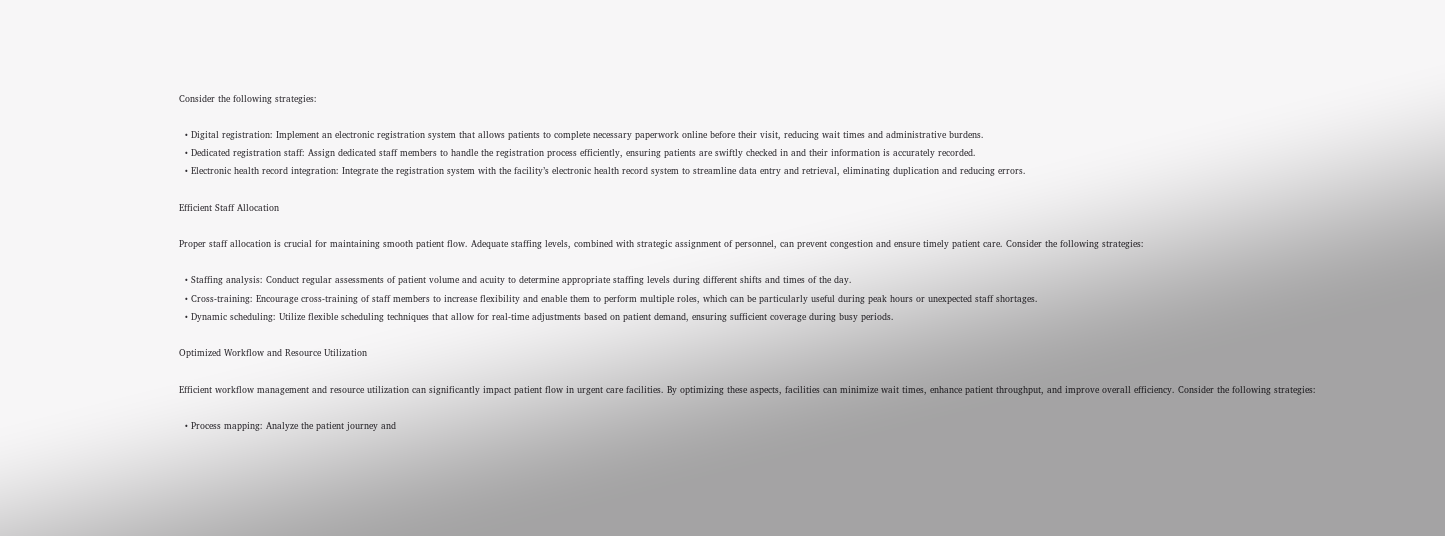Consider the following strategies:

  • Digital registration: Implement an electronic registration system that allows patients to complete necessary paperwork online before their visit, reducing wait times and administrative burdens.
  • Dedicated registration staff: Assign dedicated staff members to handle the registration process efficiently, ensuring patients are swiftly checked in and their information is accurately recorded.
  • Electronic health record integration: Integrate the registration system with the facility’s electronic health record system to streamline data entry and retrieval, eliminating duplication and reducing errors.

Efficient Staff Allocation

Proper staff allocation is crucial for maintaining smooth patient flow. Adequate staffing levels, combined with strategic assignment of personnel, can prevent congestion and ensure timely patient care. Consider the following strategies:

  • Staffing analysis: Conduct regular assessments of patient volume and acuity to determine appropriate staffing levels during different shifts and times of the day.
  • Cross-training: Encourage cross-training of staff members to increase flexibility and enable them to perform multiple roles, which can be particularly useful during peak hours or unexpected staff shortages.
  • Dynamic scheduling: Utilize flexible scheduling techniques that allow for real-time adjustments based on patient demand, ensuring sufficient coverage during busy periods.

Optimized Workflow and Resource Utilization

Efficient workflow management and resource utilization can significantly impact patient flow in urgent care facilities. By optimizing these aspects, facilities can minimize wait times, enhance patient throughput, and improve overall efficiency. Consider the following strategies:

  • Process mapping: Analyze the patient journey and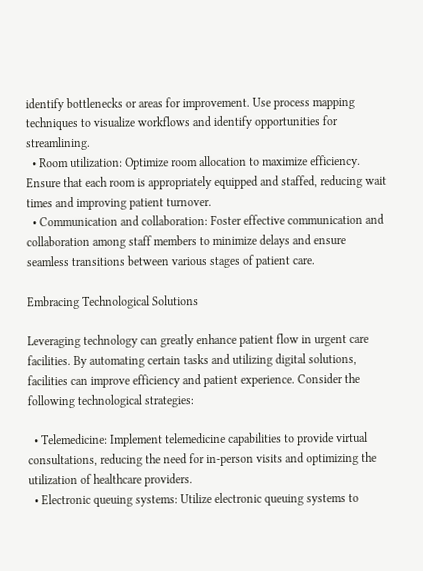identify bottlenecks or areas for improvement. Use process mapping techniques to visualize workflows and identify opportunities for streamlining.
  • Room utilization: Optimize room allocation to maximize efficiency. Ensure that each room is appropriately equipped and staffed, reducing wait times and improving patient turnover.
  • Communication and collaboration: Foster effective communication and collaboration among staff members to minimize delays and ensure seamless transitions between various stages of patient care.

Embracing Technological Solutions

Leveraging technology can greatly enhance patient flow in urgent care facilities. By automating certain tasks and utilizing digital solutions, facilities can improve efficiency and patient experience. Consider the following technological strategies:

  • Telemedicine: Implement telemedicine capabilities to provide virtual consultations, reducing the need for in-person visits and optimizing the utilization of healthcare providers.
  • Electronic queuing systems: Utilize electronic queuing systems to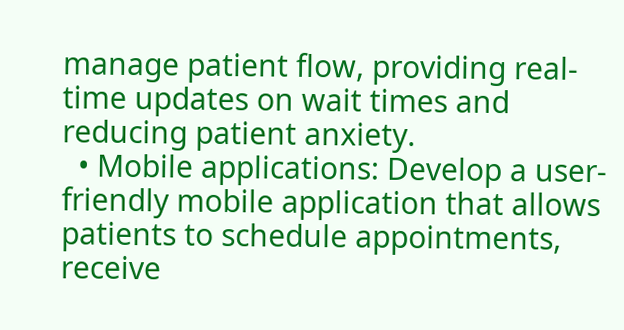manage patient flow, providing real-time updates on wait times and reducing patient anxiety.
  • Mobile applications: Develop a user-friendly mobile application that allows patients to schedule appointments, receive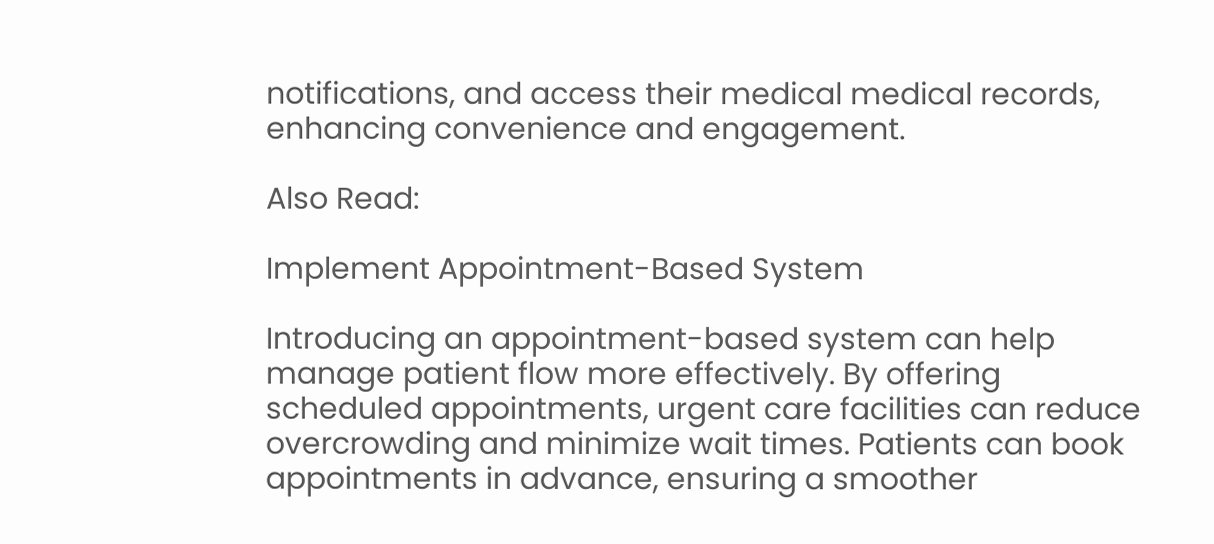notifications, and access their medical medical records, enhancing convenience and engagement.

Also Read:

Implement Appointment-Based System

Introducing an appointment-based system can help manage patient flow more effectively. By offering scheduled appointments, urgent care facilities can reduce overcrowding and minimize wait times. Patients can book appointments in advance, ensuring a smoother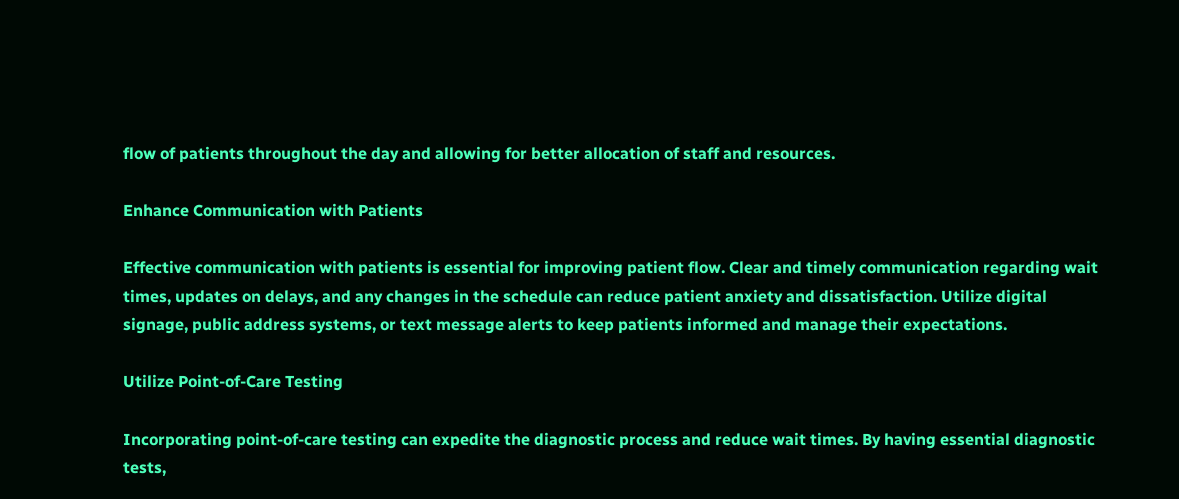flow of patients throughout the day and allowing for better allocation of staff and resources.

Enhance Communication with Patients

Effective communication with patients is essential for improving patient flow. Clear and timely communication regarding wait times, updates on delays, and any changes in the schedule can reduce patient anxiety and dissatisfaction. Utilize digital signage, public address systems, or text message alerts to keep patients informed and manage their expectations.

Utilize Point-of-Care Testing

Incorporating point-of-care testing can expedite the diagnostic process and reduce wait times. By having essential diagnostic tests,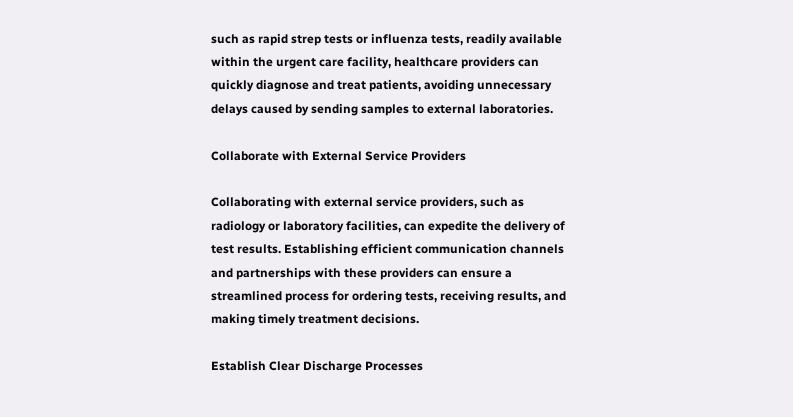such as rapid strep tests or influenza tests, readily available within the urgent care facility, healthcare providers can quickly diagnose and treat patients, avoiding unnecessary delays caused by sending samples to external laboratories.

Collaborate with External Service Providers

Collaborating with external service providers, such as radiology or laboratory facilities, can expedite the delivery of test results. Establishing efficient communication channels and partnerships with these providers can ensure a streamlined process for ordering tests, receiving results, and making timely treatment decisions.

Establish Clear Discharge Processes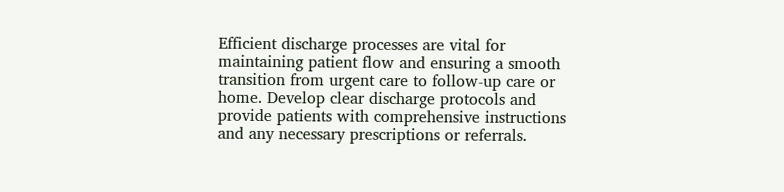Efficient discharge processes are vital for maintaining patient flow and ensuring a smooth transition from urgent care to follow-up care or home. Develop clear discharge protocols and provide patients with comprehensive instructions and any necessary prescriptions or referrals.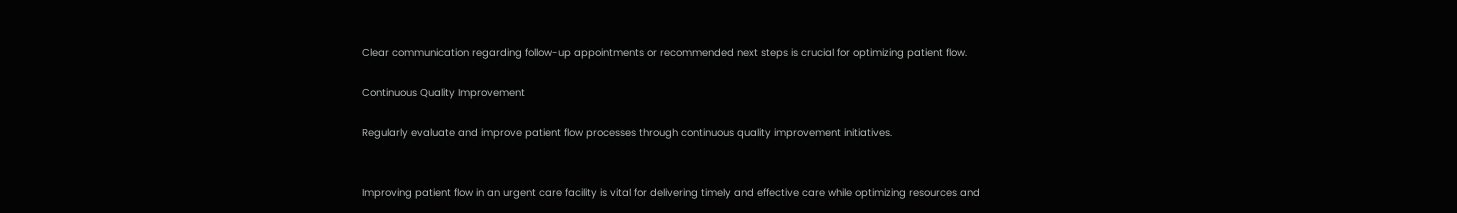Clear communication regarding follow-up appointments or recommended next steps is crucial for optimizing patient flow.

Continuous Quality Improvement

Regularly evaluate and improve patient flow processes through continuous quality improvement initiatives.


Improving patient flow in an urgent care facility is vital for delivering timely and effective care while optimizing resources and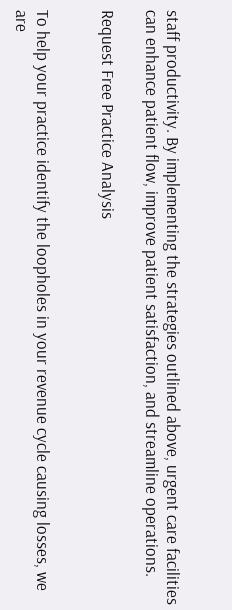staff productivity. By implementing the strategies outlined above, urgent care facilities can enhance patient flow, improve patient satisfaction, and streamline operations.

Request Free Practice Analysis


To help your practice identify the loopholes in your revenue cycle causing losses, we are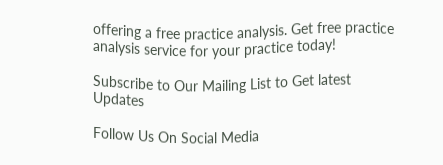offering a free practice analysis. Get free practice analysis service for your practice today!

Subscribe to Our Mailing List to Get latest Updates

Follow Us On Social Media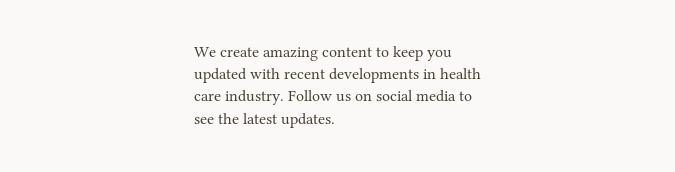We create amazing content to keep you updated with recent developments in health care industry. Follow us on social media to see the latest updates.